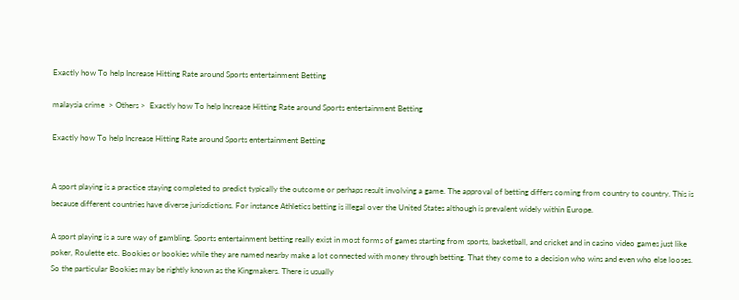Exactly how To help Increase Hitting Rate around Sports entertainment Betting

malaysia crime  > Others >  Exactly how To help Increase Hitting Rate around Sports entertainment Betting

Exactly how To help Increase Hitting Rate around Sports entertainment Betting


A sport playing is a practice staying completed to predict typically the outcome or perhaps result involving a game. The approval of betting differs coming from country to country. This is because different countries have diverse jurisdictions. For instance Athletics betting is illegal over the United States although is prevalent widely within Europe.

A sport playing is a sure way of gambling. Sports entertainment betting really exist in most forms of games starting from sports, basketball, and cricket and in casino video games just like poker, Roulette etc. Bookies or bookies while they are named nearby make a lot connected with money through betting. That they come to a decision who wins and even who else looses. So the particular Bookies may be rightly known as the Kingmakers. There is usually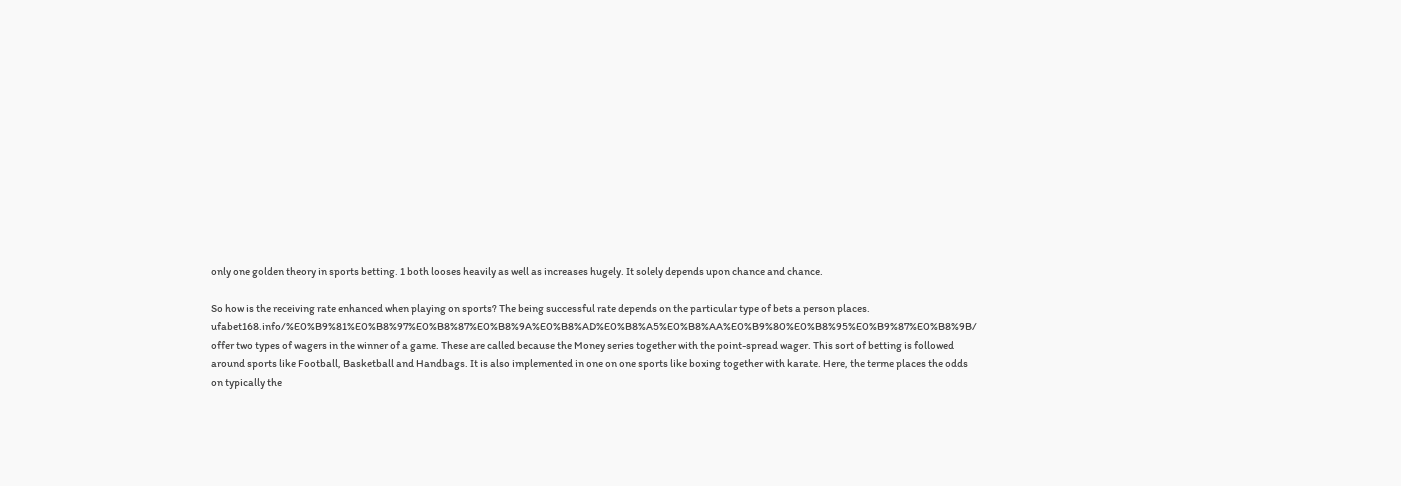only one golden theory in sports betting. 1 both looses heavily as well as increases hugely. It solely depends upon chance and chance.

So how is the receiving rate enhanced when playing on sports? The being successful rate depends on the particular type of bets a person places. ufabet168.info/%E0%B9%81%E0%B8%97%E0%B8%87%E0%B8%9A%E0%B8%AD%E0%B8%A5%E0%B8%AA%E0%B9%80%E0%B8%95%E0%B9%87%E0%B8%9B/ offer two types of wagers in the winner of a game. These are called because the Money series together with the point-spread wager. This sort of betting is followed around sports like Football, Basketball and Handbags. It is also implemented in one on one sports like boxing together with karate. Here, the terme places the odds on typically the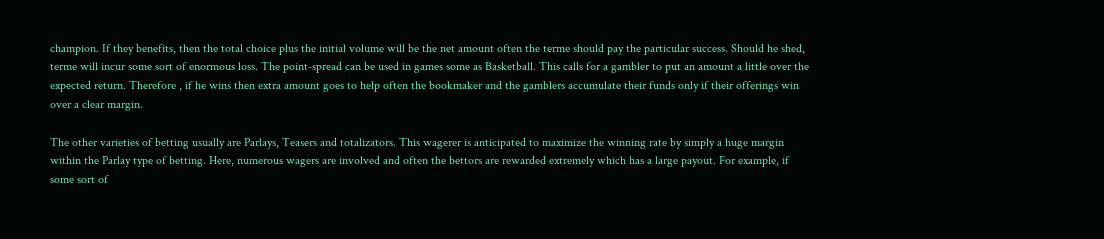champion. If they benefits, then the total choice plus the initial volume will be the net amount often the terme should pay the particular success. Should he shed, terme will incur some sort of enormous loss. The point-spread can be used in games some as Basketball. This calls for a gambler to put an amount a little over the expected return. Therefore , if he wins then extra amount goes to help often the bookmaker and the gamblers accumulate their funds only if their offerings win over a clear margin.

The other varieties of betting usually are Parlays, Teasers and totalizators. This wagerer is anticipated to maximize the winning rate by simply a huge margin within the Parlay type of betting. Here, numerous wagers are involved and often the bettors are rewarded extremely which has a large payout. For example, if some sort of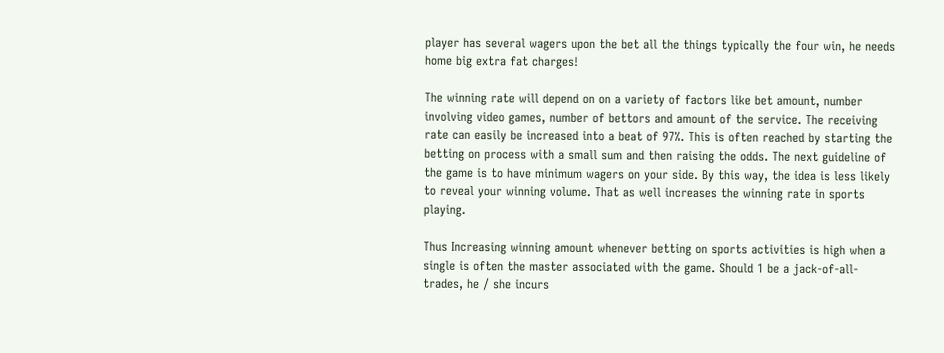player has several wagers upon the bet all the things typically the four win, he needs home big extra fat charges!

The winning rate will depend on on a variety of factors like bet amount, number involving video games, number of bettors and amount of the service. The receiving rate can easily be increased into a beat of 97%. This is often reached by starting the betting on process with a small sum and then raising the odds. The next guideline of the game is to have minimum wagers on your side. By this way, the idea is less likely to reveal your winning volume. That as well increases the winning rate in sports playing.

Thus Increasing winning amount whenever betting on sports activities is high when a single is often the master associated with the game. Should 1 be a jack-of-all-trades, he / she incurs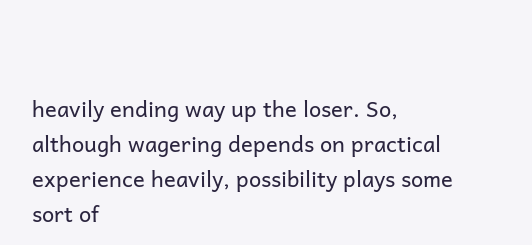heavily ending way up the loser. So, although wagering depends on practical experience heavily, possibility plays some sort of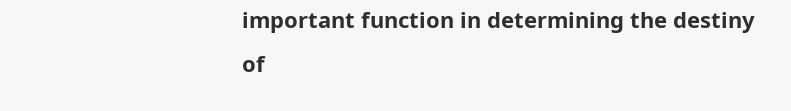important function in determining the destiny of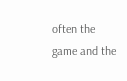often the game and the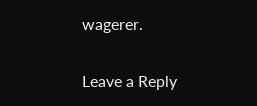wagerer.

Leave a Reply